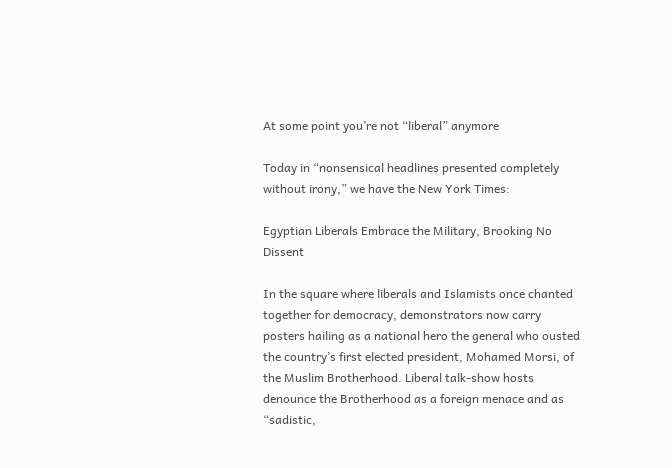At some point you’re not “liberal” anymore

Today in “nonsensical headlines presented completely without irony,” we have the New York Times:

Egyptian Liberals Embrace the Military, Brooking No Dissent

In the square where liberals and Islamists once chanted together for democracy, demonstrators now carry posters hailing as a national hero the general who ousted the country’s first elected president, Mohamed Morsi, of the Muslim Brotherhood. Liberal talk-show hosts denounce the Brotherhood as a foreign menace and as “sadistic,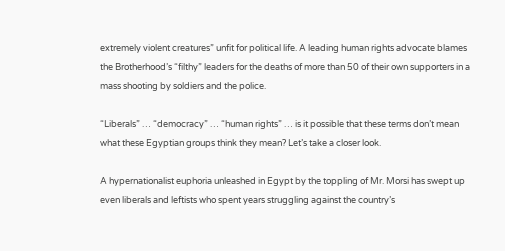extremely violent creatures” unfit for political life. A leading human rights advocate blames the Brotherhood’s “filthy” leaders for the deaths of more than 50 of their own supporters in a mass shooting by soldiers and the police.

“Liberals” … “democracy” … “human rights” … is it possible that these terms don’t mean what these Egyptian groups think they mean? Let’s take a closer look.

A hypernationalist euphoria unleashed in Egypt by the toppling of Mr. Morsi has swept up even liberals and leftists who spent years struggling against the country’s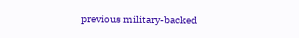previous military-backed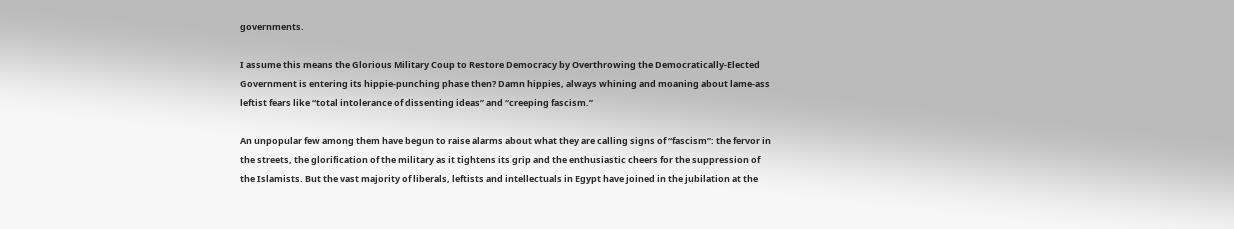governments.

I assume this means the Glorious Military Coup to Restore Democracy by Overthrowing the Democratically-Elected Government is entering its hippie-punching phase then? Damn hippies, always whining and moaning about lame-ass leftist fears like “total intolerance of dissenting ideas” and “creeping fascism.”

An unpopular few among them have begun to raise alarms about what they are calling signs of “fascism”: the fervor in the streets, the glorification of the military as it tightens its grip and the enthusiastic cheers for the suppression of the Islamists. But the vast majority of liberals, leftists and intellectuals in Egypt have joined in the jubilation at the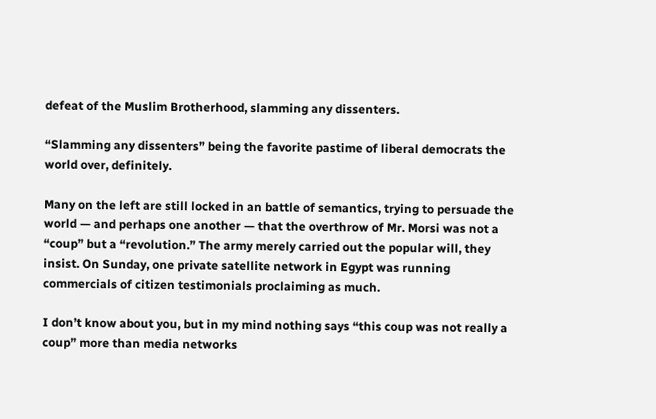defeat of the Muslim Brotherhood, slamming any dissenters.

“Slamming any dissenters” being the favorite pastime of liberal democrats the world over, definitely.

Many on the left are still locked in an battle of semantics, trying to persuade the world — and perhaps one another — that the overthrow of Mr. Morsi was not a “coup” but a “revolution.” The army merely carried out the popular will, they insist. On Sunday, one private satellite network in Egypt was running commercials of citizen testimonials proclaiming as much.

I don’t know about you, but in my mind nothing says “this coup was not really a coup” more than media networks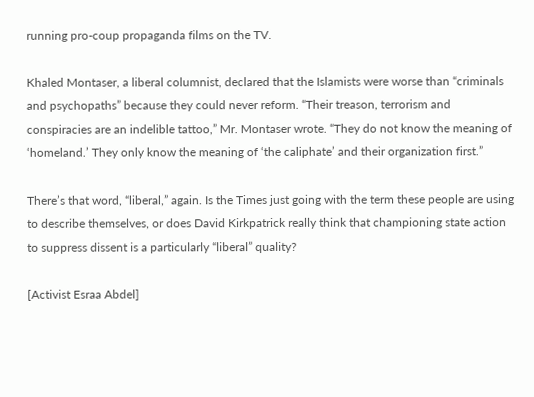running pro-coup propaganda films on the TV.

Khaled Montaser, a liberal columnist, declared that the Islamists were worse than “criminals and psychopaths” because they could never reform. “Their treason, terrorism and conspiracies are an indelible tattoo,” Mr. Montaser wrote. “They do not know the meaning of ‘homeland.’ They only know the meaning of ‘the caliphate’ and their organization first.”

There’s that word, “liberal,” again. Is the Times just going with the term these people are using to describe themselves, or does David Kirkpatrick really think that championing state action to suppress dissent is a particularly “liberal” quality?

[Activist Esraa Abdel]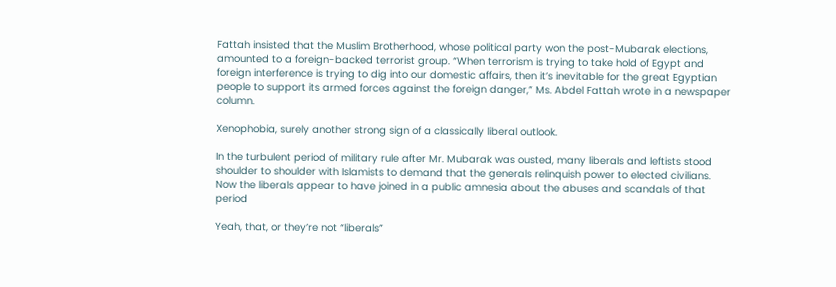Fattah insisted that the Muslim Brotherhood, whose political party won the post-Mubarak elections, amounted to a foreign-backed terrorist group. “When terrorism is trying to take hold of Egypt and foreign interference is trying to dig into our domestic affairs, then it’s inevitable for the great Egyptian people to support its armed forces against the foreign danger,” Ms. Abdel Fattah wrote in a newspaper column.

Xenophobia, surely another strong sign of a classically liberal outlook.

In the turbulent period of military rule after Mr. Mubarak was ousted, many liberals and leftists stood shoulder to shoulder with Islamists to demand that the generals relinquish power to elected civilians. Now the liberals appear to have joined in a public amnesia about the abuses and scandals of that period

Yeah, that, or they’re not “liberals”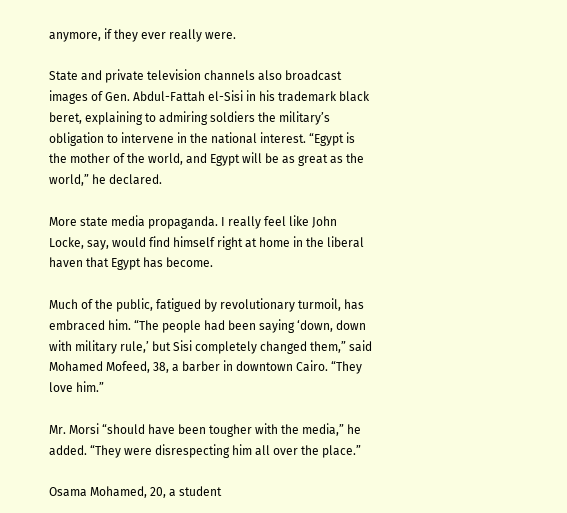anymore, if they ever really were.

State and private television channels also broadcast images of Gen. Abdul-Fattah el-Sisi in his trademark black beret, explaining to admiring soldiers the military’s obligation to intervene in the national interest. “Egypt is the mother of the world, and Egypt will be as great as the world,” he declared.

More state media propaganda. I really feel like John Locke, say, would find himself right at home in the liberal haven that Egypt has become.

Much of the public, fatigued by revolutionary turmoil, has embraced him. “The people had been saying ‘down, down with military rule,’ but Sisi completely changed them,” said Mohamed Mofeed, 38, a barber in downtown Cairo. “They love him.”

Mr. Morsi “should have been tougher with the media,” he added. “They were disrespecting him all over the place.”

Osama Mohamed, 20, a student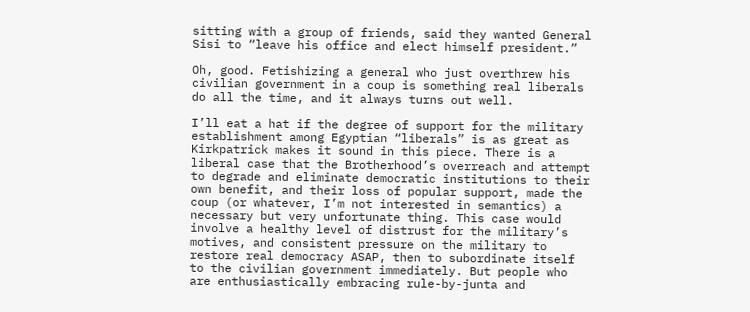sitting with a group of friends, said they wanted General Sisi to “leave his office and elect himself president.”

Oh, good. Fetishizing a general who just overthrew his civilian government in a coup is something real liberals do all the time, and it always turns out well.

I’ll eat a hat if the degree of support for the military establishment among Egyptian “liberals” is as great as Kirkpatrick makes it sound in this piece. There is a liberal case that the Brotherhood’s overreach and attempt to degrade and eliminate democratic institutions to their own benefit, and their loss of popular support, made the coup (or whatever, I’m not interested in semantics) a necessary but very unfortunate thing. This case would involve a healthy level of distrust for the military’s motives, and consistent pressure on the military to restore real democracy ASAP, then to subordinate itself to the civilian government immediately. But people who are enthusiastically embracing rule-by-junta and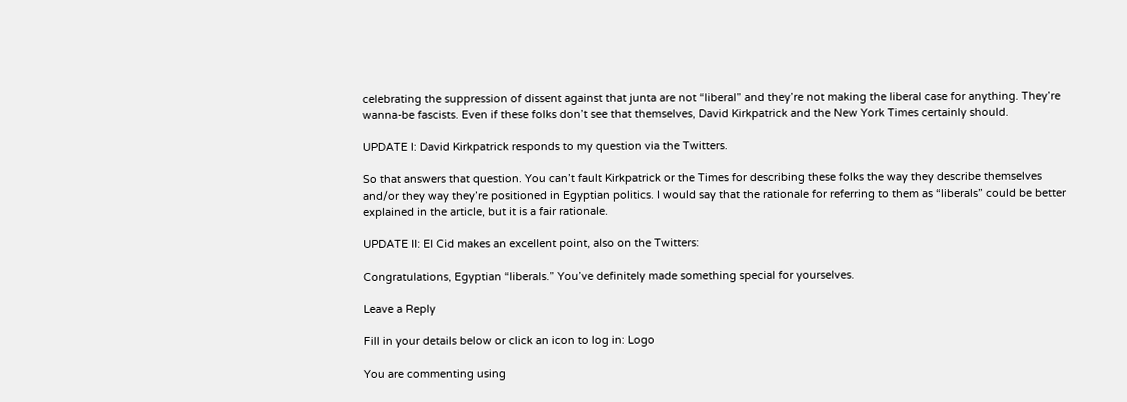celebrating the suppression of dissent against that junta are not “liberal” and they’re not making the liberal case for anything. They’re wanna-be fascists. Even if these folks don’t see that themselves, David Kirkpatrick and the New York Times certainly should.

UPDATE I: David Kirkpatrick responds to my question via the Twitters.

So that answers that question. You can’t fault Kirkpatrick or the Times for describing these folks the way they describe themselves and/or they way they’re positioned in Egyptian politics. I would say that the rationale for referring to them as “liberals” could be better explained in the article, but it is a fair rationale.

UPDATE II: El Cid makes an excellent point, also on the Twitters:

Congratulations, Egyptian “liberals.” You’ve definitely made something special for yourselves.

Leave a Reply

Fill in your details below or click an icon to log in: Logo

You are commenting using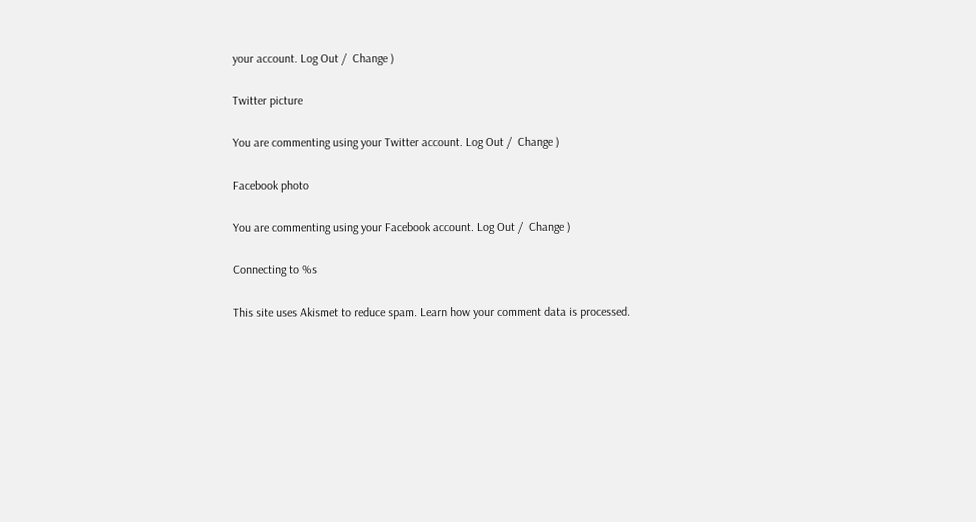your account. Log Out /  Change )

Twitter picture

You are commenting using your Twitter account. Log Out /  Change )

Facebook photo

You are commenting using your Facebook account. Log Out /  Change )

Connecting to %s

This site uses Akismet to reduce spam. Learn how your comment data is processed.